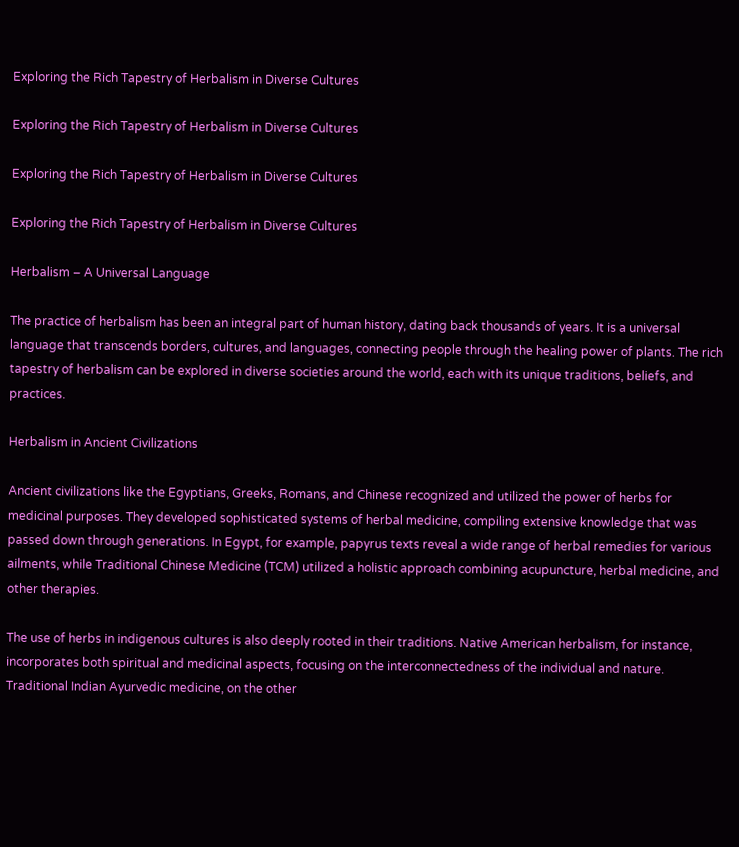Exploring the Rich Tapestry of Herbalism in Diverse Cultures

Exploring the Rich Tapestry of Herbalism in Diverse Cultures

Exploring the Rich Tapestry of Herbalism in Diverse Cultures

Exploring the Rich Tapestry of Herbalism in Diverse Cultures

Herbalism – A Universal Language

The practice of herbalism has been an integral part of human history, dating back thousands of years. It is a universal language that transcends borders, cultures, and languages, connecting people through the healing power of plants. The rich tapestry of herbalism can be explored in diverse societies around the world, each with its unique traditions, beliefs, and practices.

Herbalism in Ancient Civilizations

Ancient civilizations like the Egyptians, Greeks, Romans, and Chinese recognized and utilized the power of herbs for medicinal purposes. They developed sophisticated systems of herbal medicine, compiling extensive knowledge that was passed down through generations. In Egypt, for example, papyrus texts reveal a wide range of herbal remedies for various ailments, while Traditional Chinese Medicine (TCM) utilized a holistic approach combining acupuncture, herbal medicine, and other therapies.

The use of herbs in indigenous cultures is also deeply rooted in their traditions. Native American herbalism, for instance, incorporates both spiritual and medicinal aspects, focusing on the interconnectedness of the individual and nature. Traditional Indian Ayurvedic medicine, on the other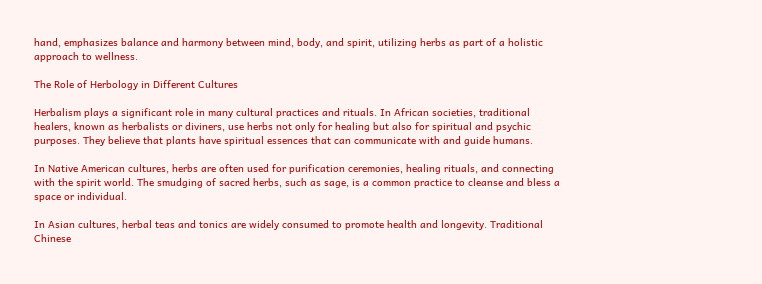hand, emphasizes balance and harmony between mind, body, and spirit, utilizing herbs as part of a holistic approach to wellness.

The Role of Herbology in Different Cultures

Herbalism plays a significant role in many cultural practices and rituals. In African societies, traditional healers, known as herbalists or diviners, use herbs not only for healing but also for spiritual and psychic purposes. They believe that plants have spiritual essences that can communicate with and guide humans.

In Native American cultures, herbs are often used for purification ceremonies, healing rituals, and connecting with the spirit world. The smudging of sacred herbs, such as sage, is a common practice to cleanse and bless a space or individual.

In Asian cultures, herbal teas and tonics are widely consumed to promote health and longevity. Traditional Chinese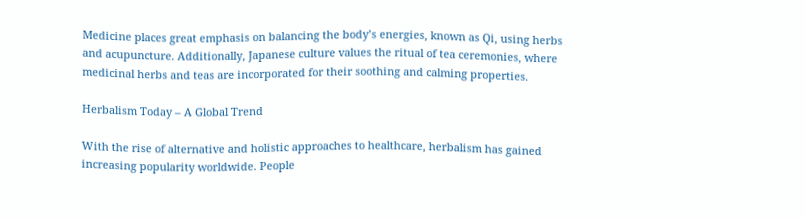Medicine places great emphasis on balancing the body’s energies, known as Qi, using herbs and acupuncture. Additionally, Japanese culture values the ritual of tea ceremonies, where medicinal herbs and teas are incorporated for their soothing and calming properties.

Herbalism Today – A Global Trend

With the rise of alternative and holistic approaches to healthcare, herbalism has gained increasing popularity worldwide. People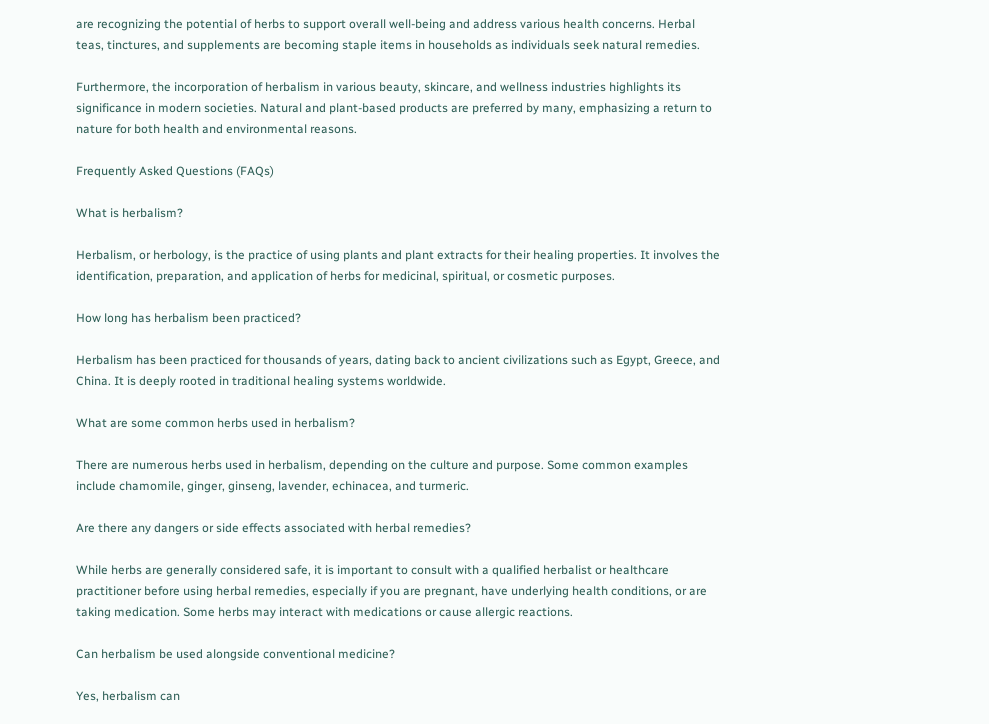are recognizing the potential of herbs to support overall well-being and address various health concerns. Herbal teas, tinctures, and supplements are becoming staple items in households as individuals seek natural remedies.

Furthermore, the incorporation of herbalism in various beauty, skincare, and wellness industries highlights its significance in modern societies. Natural and plant-based products are preferred by many, emphasizing a return to nature for both health and environmental reasons.

Frequently Asked Questions (FAQs)

What is herbalism?

Herbalism, or herbology, is the practice of using plants and plant extracts for their healing properties. It involves the identification, preparation, and application of herbs for medicinal, spiritual, or cosmetic purposes.

How long has herbalism been practiced?

Herbalism has been practiced for thousands of years, dating back to ancient civilizations such as Egypt, Greece, and China. It is deeply rooted in traditional healing systems worldwide.

What are some common herbs used in herbalism?

There are numerous herbs used in herbalism, depending on the culture and purpose. Some common examples include chamomile, ginger, ginseng, lavender, echinacea, and turmeric.

Are there any dangers or side effects associated with herbal remedies?

While herbs are generally considered safe, it is important to consult with a qualified herbalist or healthcare practitioner before using herbal remedies, especially if you are pregnant, have underlying health conditions, or are taking medication. Some herbs may interact with medications or cause allergic reactions.

Can herbalism be used alongside conventional medicine?

Yes, herbalism can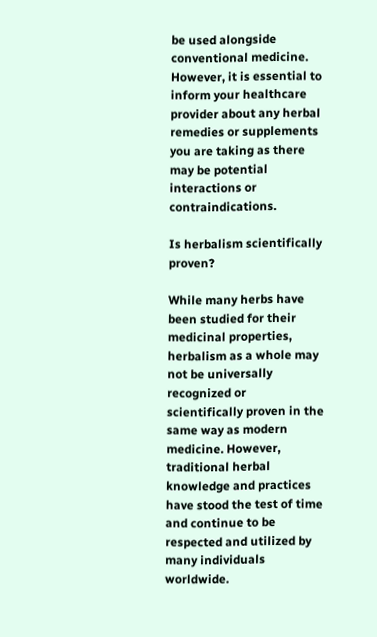be used alongside conventional medicine. However, it is essential to inform your healthcare provider about any herbal remedies or supplements you are taking as there may be potential interactions or contraindications.

Is herbalism scientifically proven?

While many herbs have been studied for their medicinal properties, herbalism as a whole may not be universally recognized or scientifically proven in the same way as modern medicine. However, traditional herbal knowledge and practices have stood the test of time and continue to be respected and utilized by many individuals worldwide.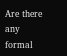Are there any formal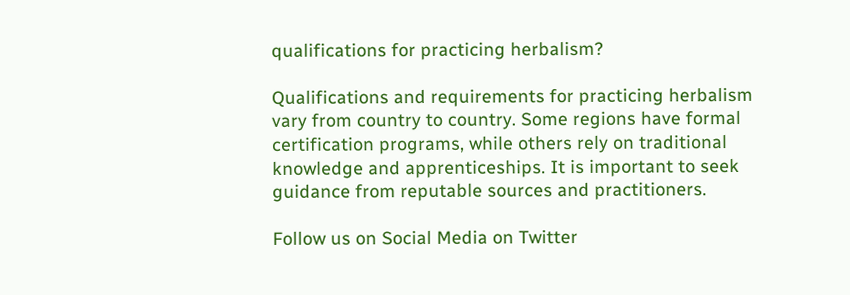qualifications for practicing herbalism?

Qualifications and requirements for practicing herbalism vary from country to country. Some regions have formal certification programs, while others rely on traditional knowledge and apprenticeships. It is important to seek guidance from reputable sources and practitioners.

Follow us on Social Media on Twitter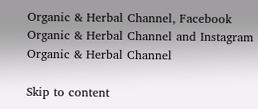Organic & Herbal Channel, Facebook Organic & Herbal Channel and Instagram Organic & Herbal Channel

Skip to content